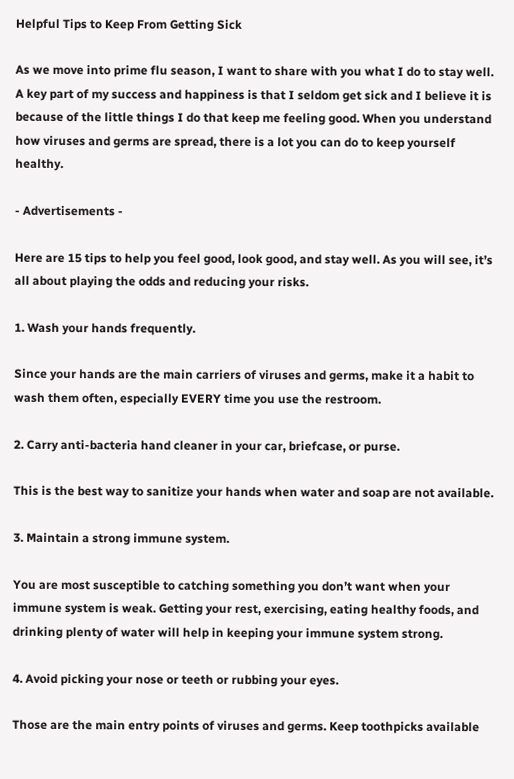Helpful Tips to Keep From Getting Sick

As we move into prime flu season, I want to share with you what I do to stay well. A key part of my success and happiness is that I seldom get sick and I believe it is because of the little things I do that keep me feeling good. When you understand how viruses and germs are spread, there is a lot you can do to keep yourself healthy.

- Advertisements -

Here are 15 tips to help you feel good, look good, and stay well. As you will see, it’s all about playing the odds and reducing your risks.

1. Wash your hands frequently.

Since your hands are the main carriers of viruses and germs, make it a habit to wash them often, especially EVERY time you use the restroom.

2. Carry anti-bacteria hand cleaner in your car, briefcase, or purse.

This is the best way to sanitize your hands when water and soap are not available.

3. Maintain a strong immune system.

You are most susceptible to catching something you don’t want when your immune system is weak. Getting your rest, exercising, eating healthy foods, and drinking plenty of water will help in keeping your immune system strong.

4. Avoid picking your nose or teeth or rubbing your eyes.

Those are the main entry points of viruses and germs. Keep toothpicks available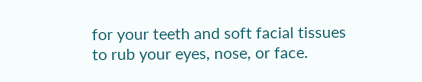for your teeth and soft facial tissues to rub your eyes, nose, or face.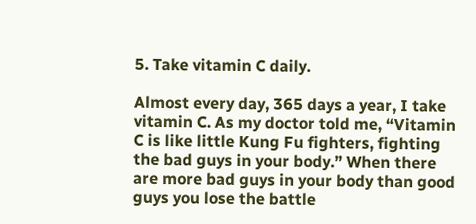5. Take vitamin C daily.

Almost every day, 365 days a year, I take vitamin C. As my doctor told me, “Vitamin C is like little Kung Fu fighters, fighting the bad guys in your body.” When there are more bad guys in your body than good guys you lose the battle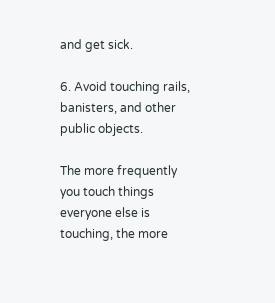and get sick.

6. Avoid touching rails, banisters, and other public objects.

The more frequently you touch things everyone else is touching, the more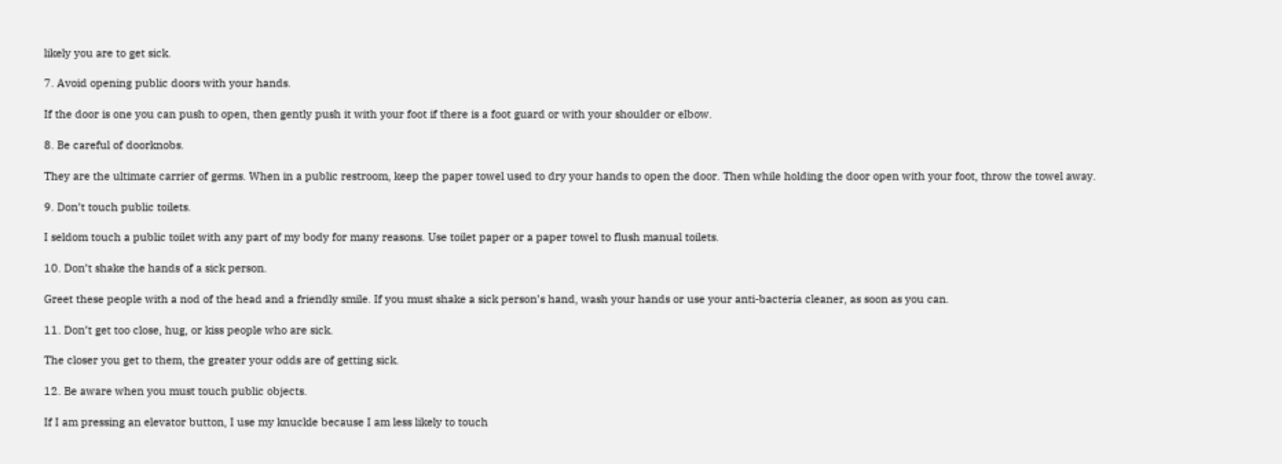likely you are to get sick.

7. Avoid opening public doors with your hands.

If the door is one you can push to open, then gently push it with your foot if there is a foot guard or with your shoulder or elbow.

8. Be careful of doorknobs.

They are the ultimate carrier of germs. When in a public restroom, keep the paper towel used to dry your hands to open the door. Then while holding the door open with your foot, throw the towel away.

9. Don’t touch public toilets.

I seldom touch a public toilet with any part of my body for many reasons. Use toilet paper or a paper towel to flush manual toilets.

10. Don’t shake the hands of a sick person.

Greet these people with a nod of the head and a friendly smile. If you must shake a sick person’s hand, wash your hands or use your anti-bacteria cleaner, as soon as you can.

11. Don’t get too close, hug, or kiss people who are sick.

The closer you get to them, the greater your odds are of getting sick.

12. Be aware when you must touch public objects.

If I am pressing an elevator button, I use my knuckle because I am less likely to touch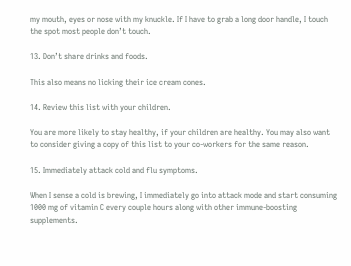my mouth, eyes or nose with my knuckle. If I have to grab a long door handle, I touch the spot most people don’t touch.

13. Don’t share drinks and foods.

This also means no licking their ice cream cones.

14. Review this list with your children.

You are more likely to stay healthy, if your children are healthy. You may also want to consider giving a copy of this list to your co-workers for the same reason.

15. Immediately attack cold and flu symptoms.

When I sense a cold is brewing, I immediately go into attack mode and start consuming 1000 mg of vitamin C every couple hours along with other immune-boosting supplements.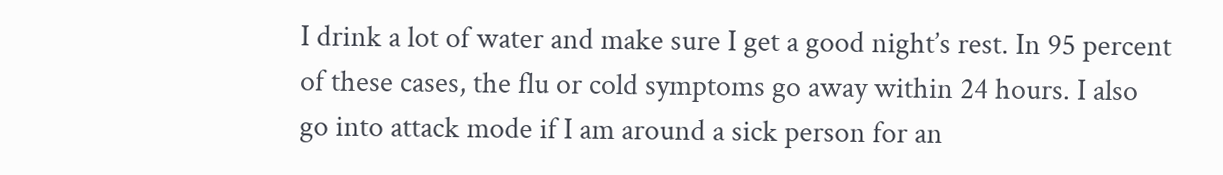I drink a lot of water and make sure I get a good night’s rest. In 95 percent of these cases, the flu or cold symptoms go away within 24 hours. I also go into attack mode if I am around a sick person for an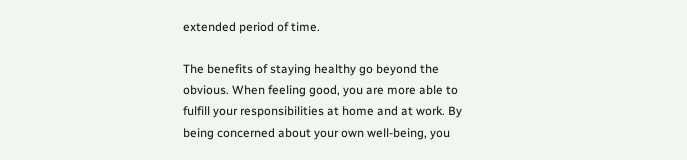extended period of time.

The benefits of staying healthy go beyond the obvious. When feeling good, you are more able to fulfill your responsibilities at home and at work. By being concerned about your own well-being, you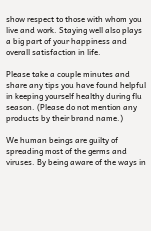show respect to those with whom you live and work. Staying well also plays a big part of your happiness and overall satisfaction in life.

Please take a couple minutes and share any tips you have found helpful in keeping yourself healthy during flu season. (Please do not mention any products by their brand name.)

We human beings are guilty of spreading most of the germs and viruses. By being aware of the ways in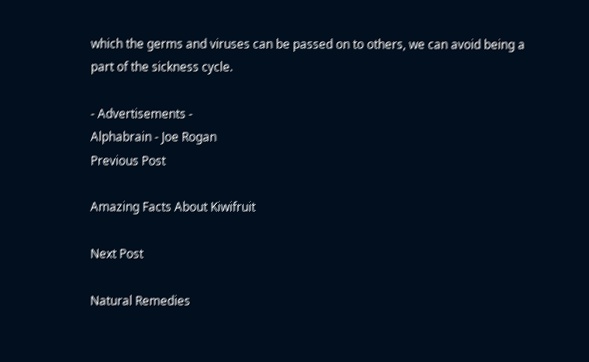which the germs and viruses can be passed on to others, we can avoid being a part of the sickness cycle.

- Advertisements -
Alphabrain - Joe Rogan
Previous Post

Amazing Facts About Kiwifruit

Next Post

Natural Remedies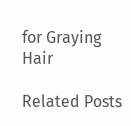for Graying Hair

Related Posts